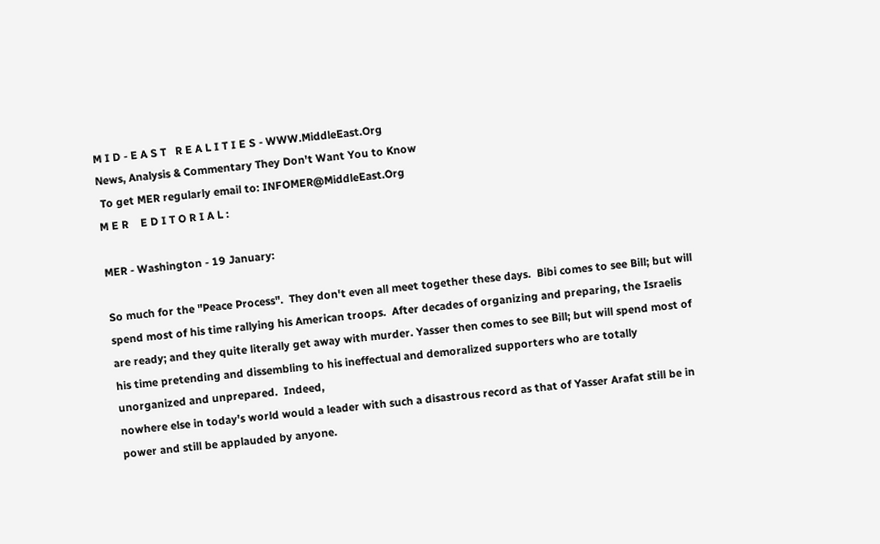M I D - E A S T   R E A L I T I E S - WWW.MiddleEast.Org
News, Analysis & Commentary They Don't Want You to Know
 To get MER regularly email to: INFOMER@MiddleEast.Org
M E R    E D I T O R I A L :

MER - Washington - 19 January:

So much for the "Peace Process".  They don't even all meet together these days.  Bibi comes to see Bill; but will spend most of his time rallying his American troops.  After decades of organizing and preparing, the Israelis are ready; and they quite literally get away with murder. Yasser then comes to see Bill; but will spend most of his time pretending and dissembling to his ineffectual and demoralized supporters who are totally unorganized and unprepared.  Indeed,
nowhere else in today's world would a leader with such a disastrous record as that of Yasser Arafat still be in power and still be applauded by anyone.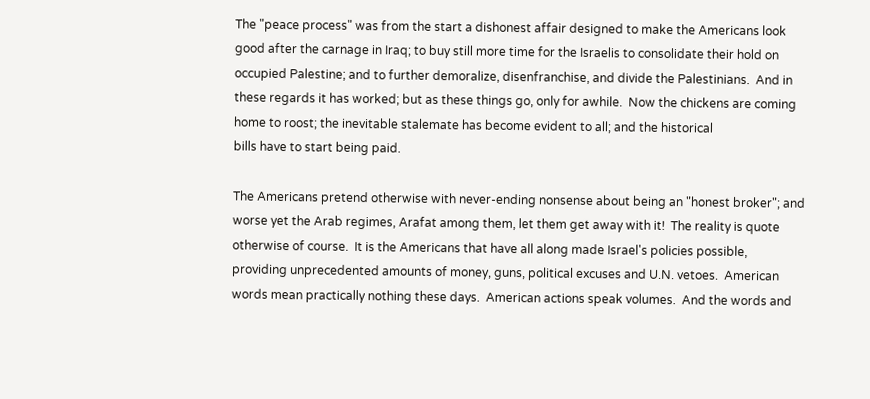The "peace process" was from the start a dishonest affair designed to make the Americans look good after the carnage in Iraq; to buy still more time for the Israelis to consolidate their hold on occupied Palestine; and to further demoralize, disenfranchise, and divide the Palestinians.  And in these regards it has worked; but as these things go, only for awhile.  Now the chickens are coming home to roost; the inevitable stalemate has become evident to all; and the historical
bills have to start being paid.

The Americans pretend otherwise with never-ending nonsense about being an "honest broker"; and worse yet the Arab regimes, Arafat among them, let them get away with it!  The reality is quote otherwise of course.  It is the Americans that have all along made Israel's policies possible,
providing unprecedented amounts of money, guns, political excuses and U.N. vetoes.  American words mean practically nothing these days.  American actions speak volumes.  And the words and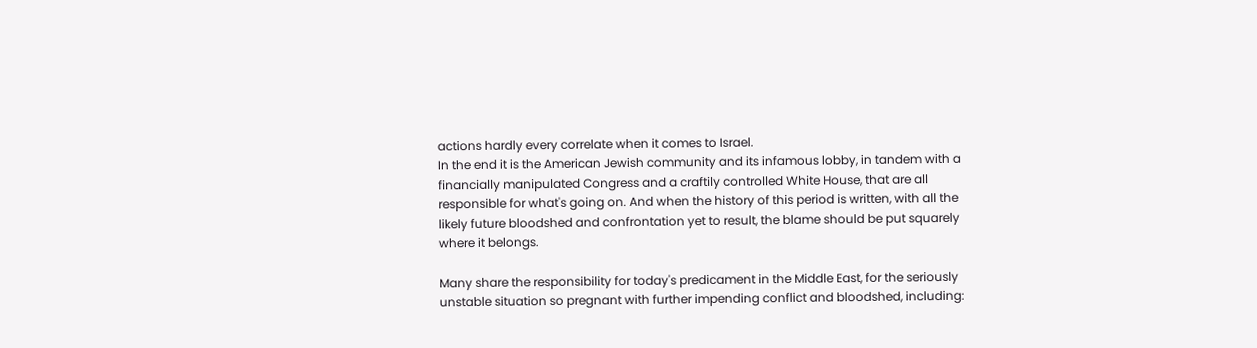actions hardly every correlate when it comes to Israel.
In the end it is the American Jewish community and its infamous lobby, in tandem with a financially manipulated Congress and a craftily controlled White House, that are all responsible for what's going on. And when the history of this period is written, with all the likely future bloodshed and confrontation yet to result, the blame should be put squarely where it belongs.

Many share the responsibility for today's predicament in the Middle East, for the seriously unstable situation so pregnant with further impending conflict and bloodshed, including: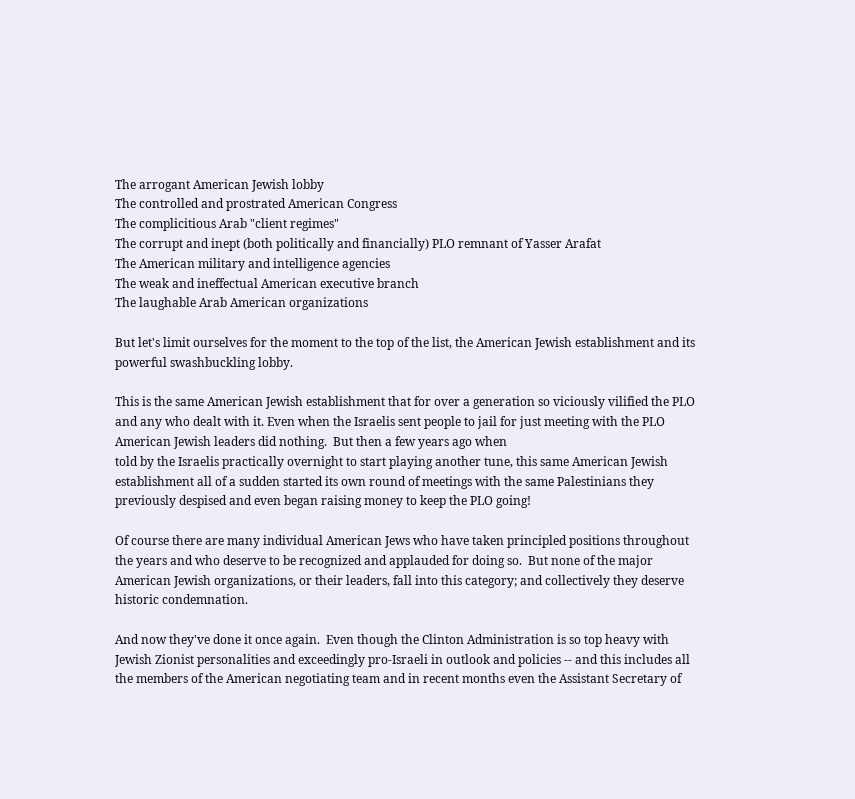The arrogant American Jewish lobby
The controlled and prostrated American Congress
The complicitious Arab "client regimes"
The corrupt and inept (both politically and financially) PLO remnant of Yasser Arafat
The American military and intelligence agencies
The weak and ineffectual American executive branch
The laughable Arab American organizations

But let's limit ourselves for the moment to the top of the list, the American Jewish establishment and its powerful swashbuckling lobby.

This is the same American Jewish establishment that for over a generation so viciously vilified the PLO and any who dealt with it. Even when the Israelis sent people to jail for just meeting with the PLO American Jewish leaders did nothing.  But then a few years ago when
told by the Israelis practically overnight to start playing another tune, this same American Jewish establishment all of a sudden started its own round of meetings with the same Palestinians they previously despised and even began raising money to keep the PLO going!

Of course there are many individual American Jews who have taken principled positions throughout the years and who deserve to be recognized and applauded for doing so.  But none of the major American Jewish organizations, or their leaders, fall into this category; and collectively they deserve historic condemnation.

And now they've done it once again.  Even though the Clinton Administration is so top heavy with Jewish Zionist personalities and exceedingly pro-Israeli in outlook and policies -- and this includes all the members of the American negotiating team and in recent months even the Assistant Secretary of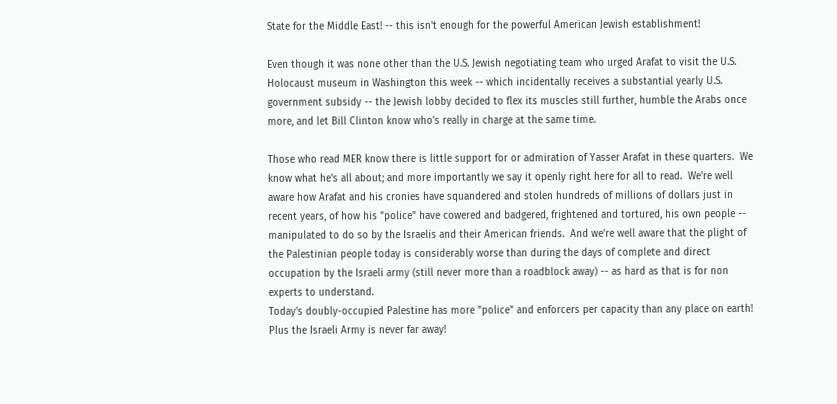State for the Middle East! -- this isn't enough for the powerful American Jewish establishment!

Even though it was none other than the U.S. Jewish negotiating team who urged Arafat to visit the U.S. Holocaust museum in Washington this week -- which incidentally receives a substantial yearly U.S. government subsidy -- the Jewish lobby decided to flex its muscles still further, humble the Arabs once more, and let Bill Clinton know who's really in charge at the same time.

Those who read MER know there is little support for or admiration of Yasser Arafat in these quarters.  We know what he's all about; and more importantly we say it openly right here for all to read.  We're well aware how Arafat and his cronies have squandered and stolen hundreds of millions of dollars just in recent years, of how his "police" have cowered and badgered, frightened and tortured, his own people -- manipulated to do so by the Israelis and their American friends.  And we're well aware that the plight of the Palestinian people today is considerably worse than during the days of complete and direct occupation by the Israeli army (still never more than a roadblock away) -- as hard as that is for non experts to understand.
Today's doubly-occupied Palestine has more "police" and enforcers per capacity than any place on earth!  Plus the Israeli Army is never far away!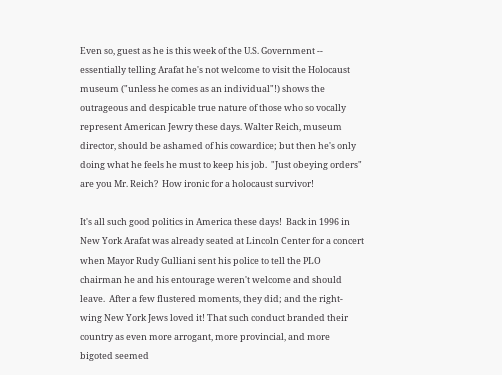Even so, guest as he is this week of the U.S. Government -- essentially telling Arafat he's not welcome to visit the Holocaust museum ("unless he comes as an individual"!) shows the outrageous and despicable true nature of those who so vocally represent American Jewry these days. Walter Reich, museum director, should be ashamed of his cowardice; but then he's only doing what he feels he must to keep his job.  "Just obeying orders" are you Mr. Reich?  How ironic for a holocaust survivor!

It's all such good politics in America these days!  Back in 1996 in New York Arafat was already seated at Lincoln Center for a concert when Mayor Rudy Gulliani sent his police to tell the PLO chairman he and his entourage weren't welcome and should leave.  After a few flustered moments, they did; and the right-wing New York Jews loved it! That such conduct branded their country as even more arrogant, more provincial, and more bigoted seemed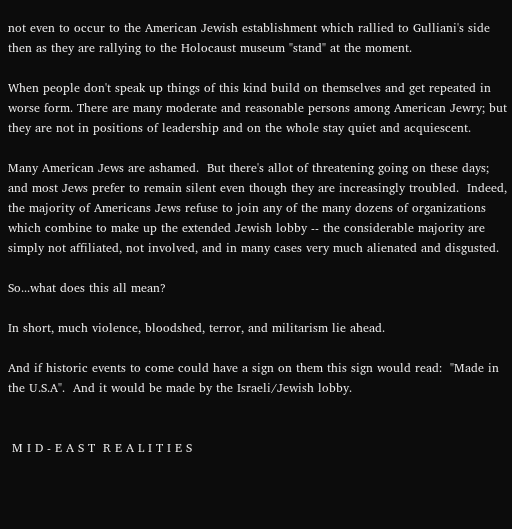not even to occur to the American Jewish establishment which rallied to Gulliani's side then as they are rallying to the Holocaust museum "stand" at the moment.

When people don't speak up things of this kind build on themselves and get repeated in worse form. There are many moderate and reasonable persons among American Jewry; but they are not in positions of leadership and on the whole stay quiet and acquiescent.

Many American Jews are ashamed.  But there's allot of threatening going on these days; and most Jews prefer to remain silent even though they are increasingly troubled.  Indeed, the majority of Americans Jews refuse to join any of the many dozens of organizations which combine to make up the extended Jewish lobby -- the considerable majority are simply not affiliated, not involved, and in many cases very much alienated and disgusted.

So...what does this all mean?

In short, much violence, bloodshed, terror, and militarism lie ahead.

And if historic events to come could have a sign on them this sign would read:  "Made in the U.S.A".  And it would be made by the Israeli/Jewish lobby.


 M I D - E A S T  R E A L I T I E S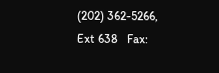(202) 362-5266, Ext 638   Fax: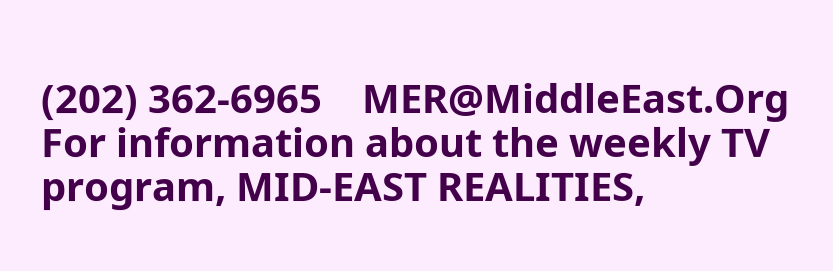(202) 362-6965    MER@MiddleEast.Org
For information about the weekly TV program, MID-EAST REALITIES,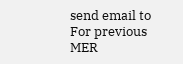send email to
For previous MER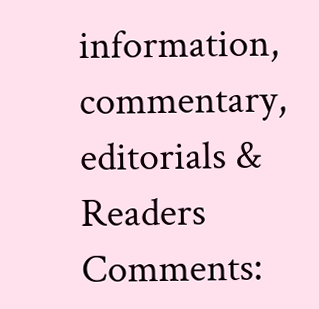information, commentary, editorials & Readers Comments: